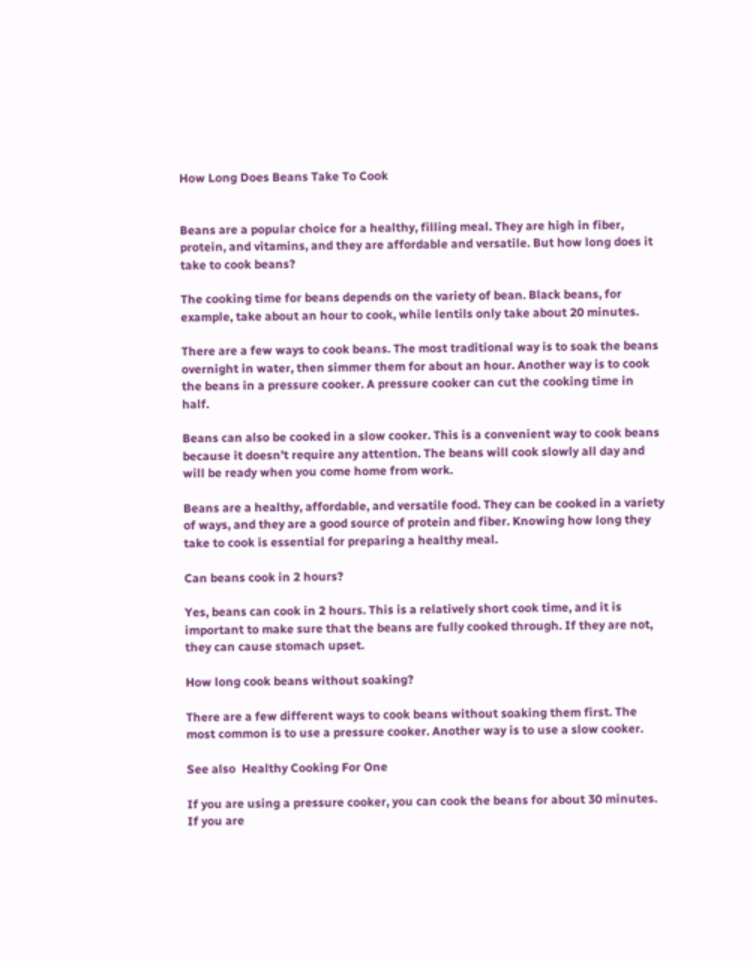How Long Does Beans Take To Cook


Beans are a popular choice for a healthy, filling meal. They are high in fiber, protein, and vitamins, and they are affordable and versatile. But how long does it take to cook beans?

The cooking time for beans depends on the variety of bean. Black beans, for example, take about an hour to cook, while lentils only take about 20 minutes.

There are a few ways to cook beans. The most traditional way is to soak the beans overnight in water, then simmer them for about an hour. Another way is to cook the beans in a pressure cooker. A pressure cooker can cut the cooking time in half.

Beans can also be cooked in a slow cooker. This is a convenient way to cook beans because it doesn’t require any attention. The beans will cook slowly all day and will be ready when you come home from work.

Beans are a healthy, affordable, and versatile food. They can be cooked in a variety of ways, and they are a good source of protein and fiber. Knowing how long they take to cook is essential for preparing a healthy meal.

Can beans cook in 2 hours?

Yes, beans can cook in 2 hours. This is a relatively short cook time, and it is important to make sure that the beans are fully cooked through. If they are not, they can cause stomach upset.

How long cook beans without soaking?

There are a few different ways to cook beans without soaking them first. The most common is to use a pressure cooker. Another way is to use a slow cooker.

See also  Healthy Cooking For One

If you are using a pressure cooker, you can cook the beans for about 30 minutes. If you are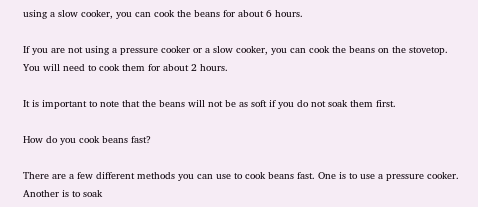using a slow cooker, you can cook the beans for about 6 hours.

If you are not using a pressure cooker or a slow cooker, you can cook the beans on the stovetop. You will need to cook them for about 2 hours.

It is important to note that the beans will not be as soft if you do not soak them first.

How do you cook beans fast?

There are a few different methods you can use to cook beans fast. One is to use a pressure cooker. Another is to soak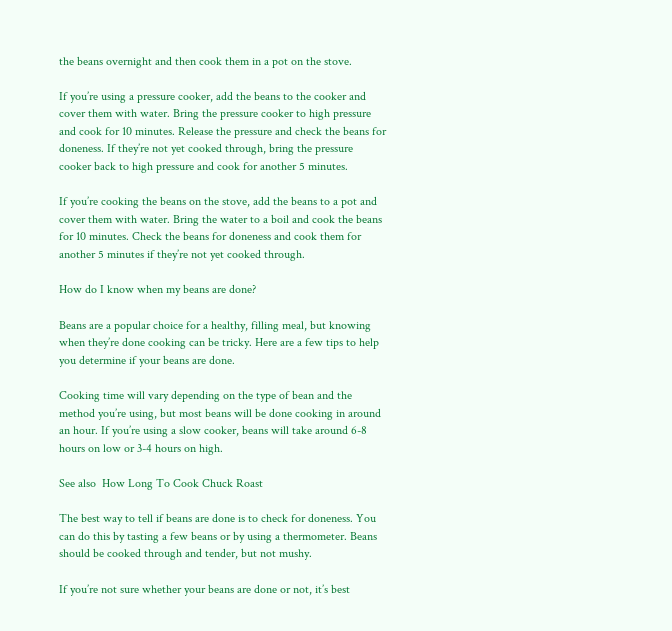the beans overnight and then cook them in a pot on the stove.

If you’re using a pressure cooker, add the beans to the cooker and cover them with water. Bring the pressure cooker to high pressure and cook for 10 minutes. Release the pressure and check the beans for doneness. If they’re not yet cooked through, bring the pressure cooker back to high pressure and cook for another 5 minutes.

If you’re cooking the beans on the stove, add the beans to a pot and cover them with water. Bring the water to a boil and cook the beans for 10 minutes. Check the beans for doneness and cook them for another 5 minutes if they’re not yet cooked through.

How do I know when my beans are done?

Beans are a popular choice for a healthy, filling meal, but knowing when they’re done cooking can be tricky. Here are a few tips to help you determine if your beans are done.

Cooking time will vary depending on the type of bean and the method you’re using, but most beans will be done cooking in around an hour. If you’re using a slow cooker, beans will take around 6-8 hours on low or 3-4 hours on high.

See also  How Long To Cook Chuck Roast

The best way to tell if beans are done is to check for doneness. You can do this by tasting a few beans or by using a thermometer. Beans should be cooked through and tender, but not mushy.

If you’re not sure whether your beans are done or not, it’s best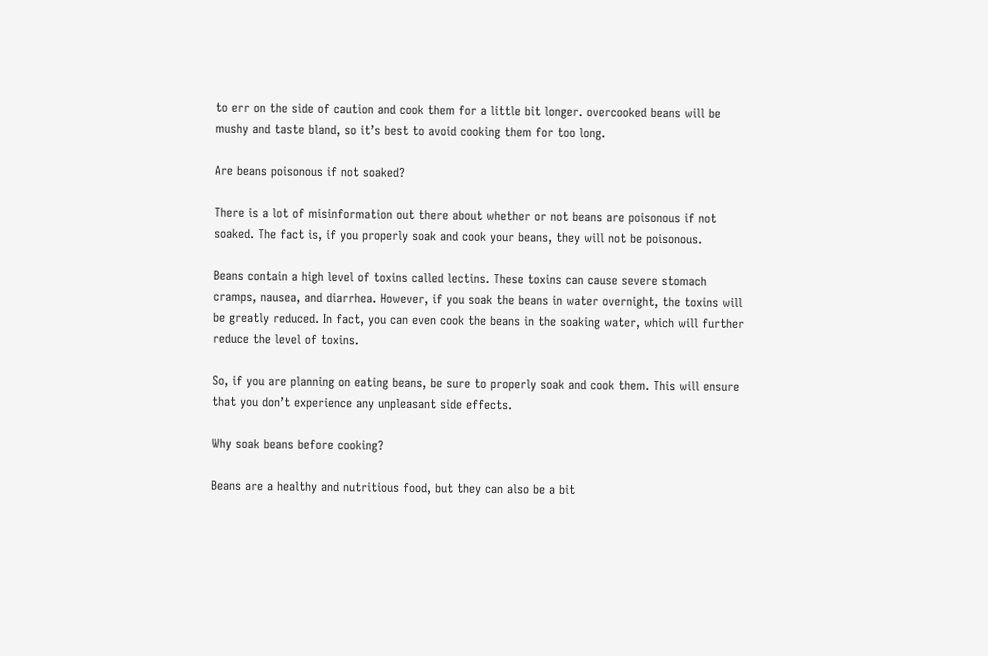to err on the side of caution and cook them for a little bit longer. overcooked beans will be mushy and taste bland, so it’s best to avoid cooking them for too long.

Are beans poisonous if not soaked?

There is a lot of misinformation out there about whether or not beans are poisonous if not soaked. The fact is, if you properly soak and cook your beans, they will not be poisonous.

Beans contain a high level of toxins called lectins. These toxins can cause severe stomach cramps, nausea, and diarrhea. However, if you soak the beans in water overnight, the toxins will be greatly reduced. In fact, you can even cook the beans in the soaking water, which will further reduce the level of toxins.

So, if you are planning on eating beans, be sure to properly soak and cook them. This will ensure that you don’t experience any unpleasant side effects.

Why soak beans before cooking?

Beans are a healthy and nutritious food, but they can also be a bit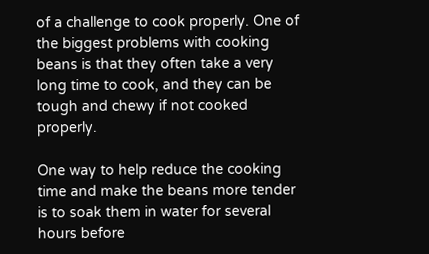of a challenge to cook properly. One of the biggest problems with cooking beans is that they often take a very long time to cook, and they can be tough and chewy if not cooked properly.

One way to help reduce the cooking time and make the beans more tender is to soak them in water for several hours before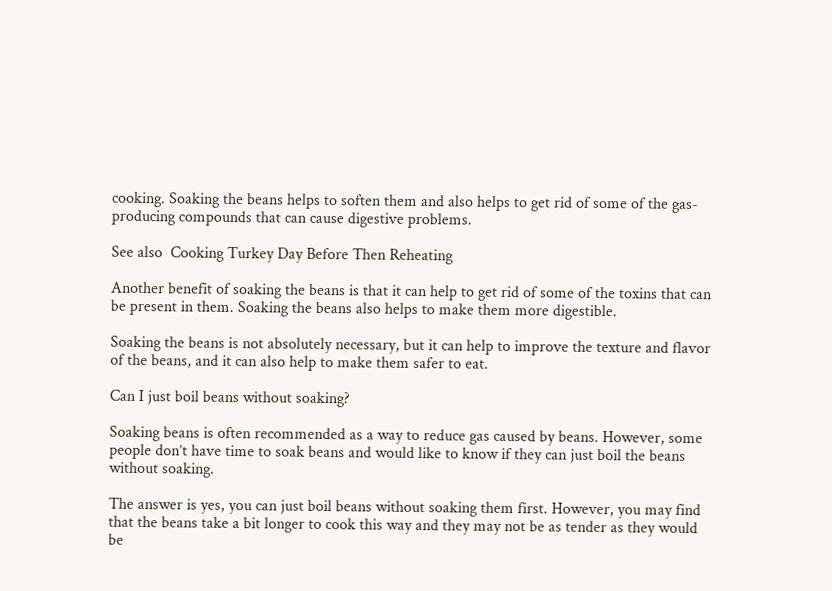cooking. Soaking the beans helps to soften them and also helps to get rid of some of the gas-producing compounds that can cause digestive problems.

See also  Cooking Turkey Day Before Then Reheating

Another benefit of soaking the beans is that it can help to get rid of some of the toxins that can be present in them. Soaking the beans also helps to make them more digestible.

Soaking the beans is not absolutely necessary, but it can help to improve the texture and flavor of the beans, and it can also help to make them safer to eat.

Can I just boil beans without soaking?

Soaking beans is often recommended as a way to reduce gas caused by beans. However, some people don’t have time to soak beans and would like to know if they can just boil the beans without soaking.

The answer is yes, you can just boil beans without soaking them first. However, you may find that the beans take a bit longer to cook this way and they may not be as tender as they would be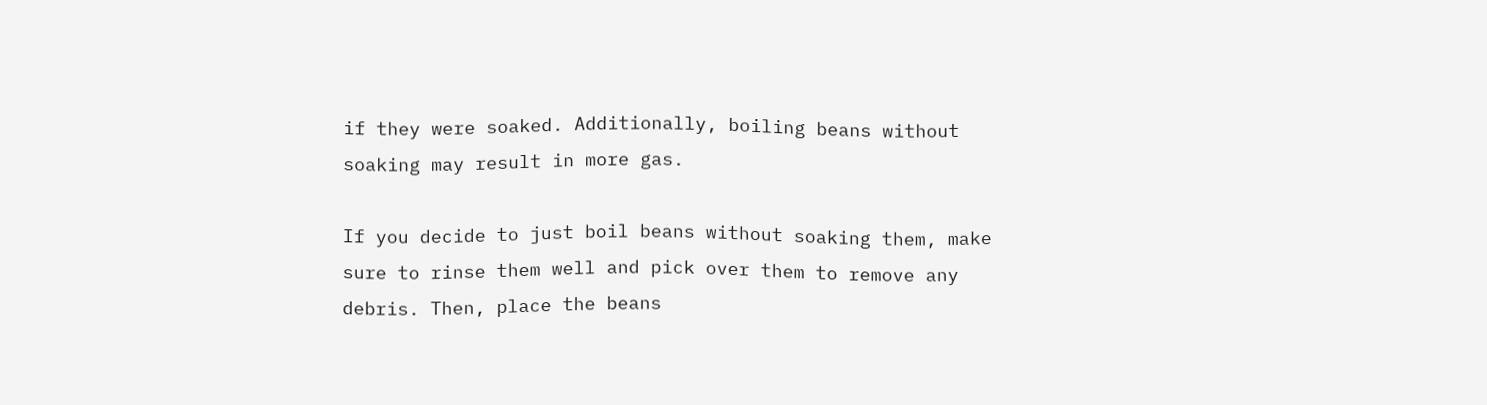if they were soaked. Additionally, boiling beans without soaking may result in more gas.

If you decide to just boil beans without soaking them, make sure to rinse them well and pick over them to remove any debris. Then, place the beans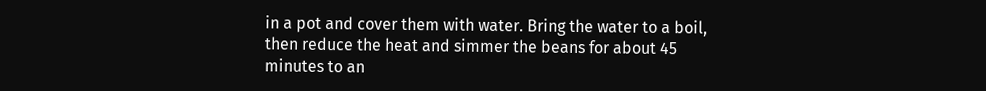in a pot and cover them with water. Bring the water to a boil, then reduce the heat and simmer the beans for about 45 minutes to an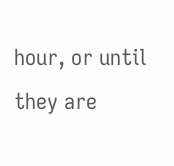hour, or until they are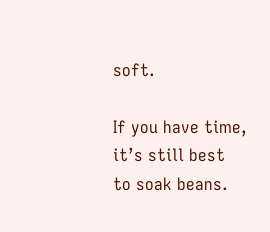soft.

If you have time, it’s still best to soak beans.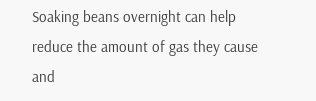Soaking beans overnight can help reduce the amount of gas they cause and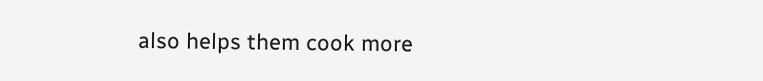also helps them cook more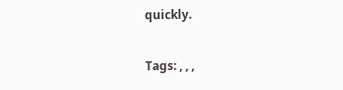quickly.

Tags: , , ,